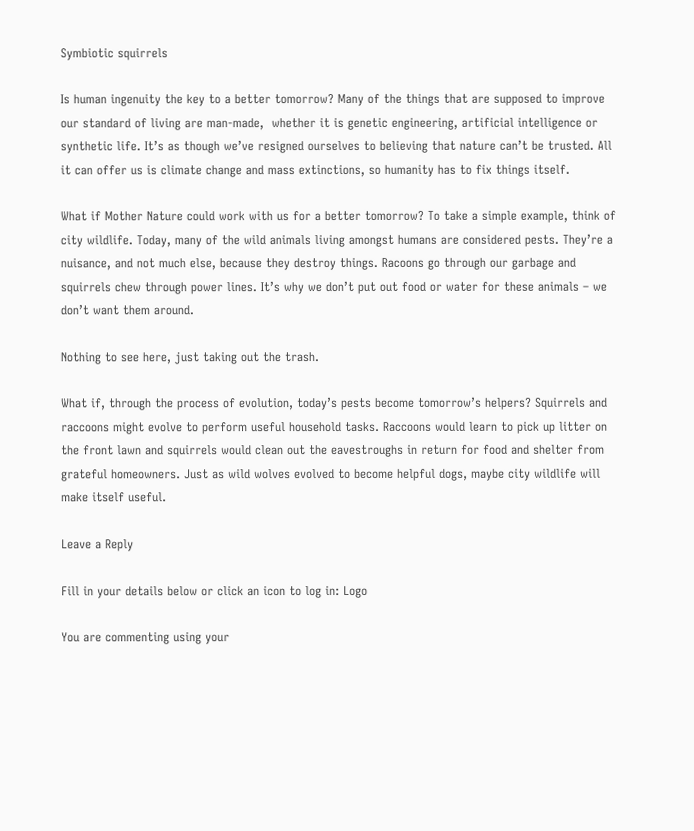Symbiotic squirrels

Is human ingenuity the key to a better tomorrow? Many of the things that are supposed to improve our standard of living are man-made,  whether it is genetic engineering, artificial intelligence or synthetic life. It’s as though we’ve resigned ourselves to believing that nature can’t be trusted. All it can offer us is climate change and mass extinctions, so humanity has to fix things itself.

What if Mother Nature could work with us for a better tomorrow? To take a simple example, think of city wildlife. Today, many of the wild animals living amongst humans are considered pests. They’re a nuisance, and not much else, because they destroy things. Racoons go through our garbage and squirrels chew through power lines. It’s why we don’t put out food or water for these animals – we don’t want them around.

Nothing to see here, just taking out the trash.

What if, through the process of evolution, today’s pests become tomorrow’s helpers? Squirrels and raccoons might evolve to perform useful household tasks. Raccoons would learn to pick up litter on the front lawn and squirrels would clean out the eavestroughs in return for food and shelter from grateful homeowners. Just as wild wolves evolved to become helpful dogs, maybe city wildlife will make itself useful.

Leave a Reply

Fill in your details below or click an icon to log in: Logo

You are commenting using your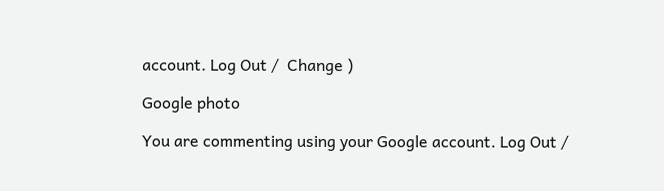account. Log Out /  Change )

Google photo

You are commenting using your Google account. Log Out /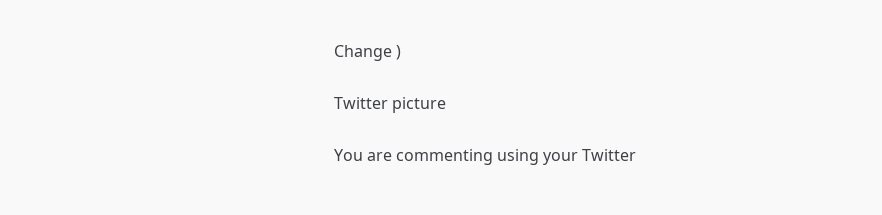Change )

Twitter picture

You are commenting using your Twitter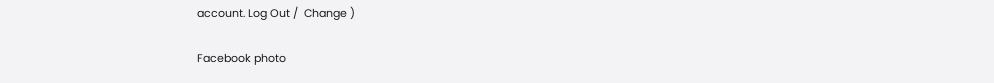account. Log Out /  Change )

Facebook photo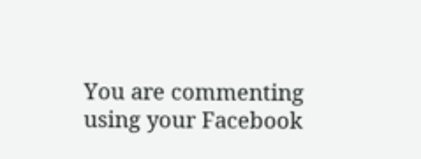You are commenting using your Facebook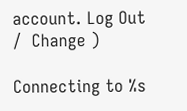account. Log Out /  Change )

Connecting to %s